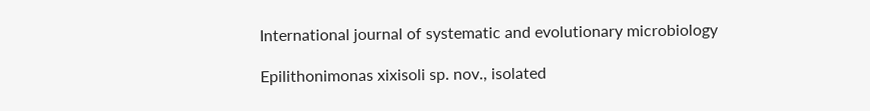International journal of systematic and evolutionary microbiology

Epilithonimonas xixisoli sp. nov., isolated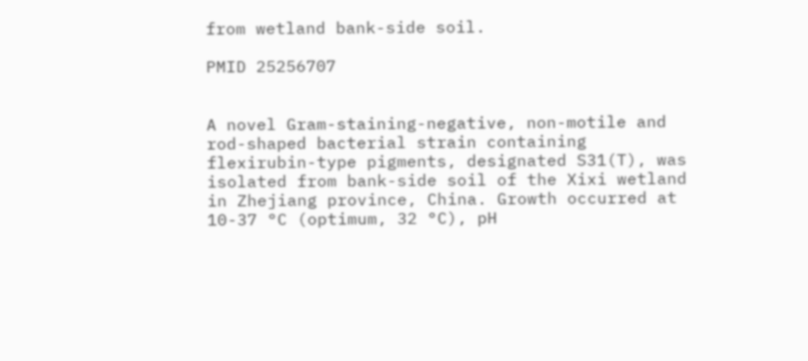from wetland bank-side soil.

PMID 25256707


A novel Gram-staining-negative, non-motile and rod-shaped bacterial strain containing flexirubin-type pigments, designated S31(T), was isolated from bank-side soil of the Xixi wetland in Zhejiang province, China. Growth occurred at 10-37 °C (optimum, 32 °C), pH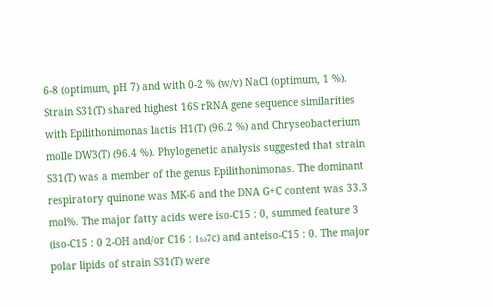6-8 (optimum, pH 7) and with 0-2 % (w/v) NaCl (optimum, 1 %). Strain S31(T) shared highest 16S rRNA gene sequence similarities with Epilithonimonas lactis H1(T) (96.2 %) and Chryseobacterium molle DW3(T) (96.4 %). Phylogenetic analysis suggested that strain S31(T) was a member of the genus Epilithonimonas. The dominant respiratory quinone was MK-6 and the DNA G+C content was 33.3 mol%. The major fatty acids were iso-C15 : 0, summed feature 3 (iso-C15 : 0 2-OH and/or C16 : 1ω7c) and anteiso-C15 : 0. The major polar lipids of strain S31(T) were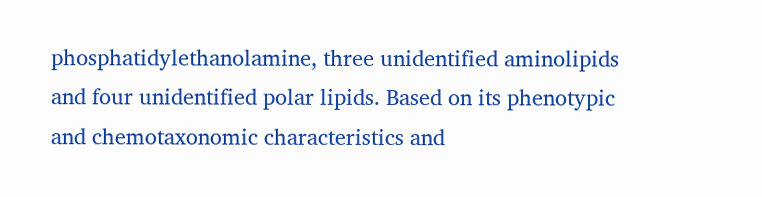phosphatidylethanolamine, three unidentified aminolipids and four unidentified polar lipids. Based on its phenotypic and chemotaxonomic characteristics and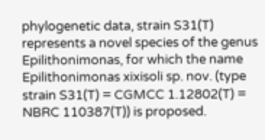phylogenetic data, strain S31(T) represents a novel species of the genus Epilithonimonas, for which the name Epilithonimonas xixisoli sp. nov. (type strain S31(T) = CGMCC 1.12802(T) = NBRC 110387(T)) is proposed.